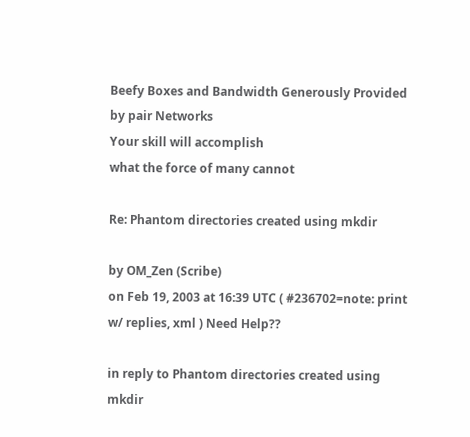Beefy Boxes and Bandwidth Generously Provided by pair Networks
Your skill will accomplish
what the force of many cannot

Re: Phantom directories created using mkdir

by OM_Zen (Scribe)
on Feb 19, 2003 at 16:39 UTC ( #236702=note: print w/ replies, xml ) Need Help??

in reply to Phantom directories created using mkdir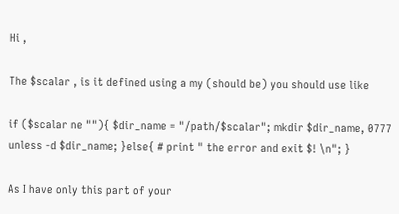Hi ,

The $scalar , is it defined using a my (should be) you should use like

if ($scalar ne ""){ $dir_name = "/path/$scalar"; mkdir $dir_name, 0777 unless -d $dir_name; }else{ # print " the error and exit $! \n"; }

As I have only this part of your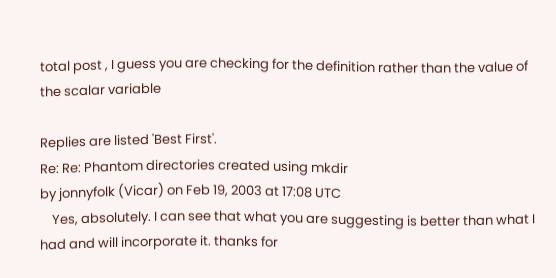total post , I guess you are checking for the definition rather than the value of the scalar variable

Replies are listed 'Best First'.
Re: Re: Phantom directories created using mkdir
by jonnyfolk (Vicar) on Feb 19, 2003 at 17:08 UTC
    Yes, absolutely. I can see that what you are suggesting is better than what I had and will incorporate it. thanks for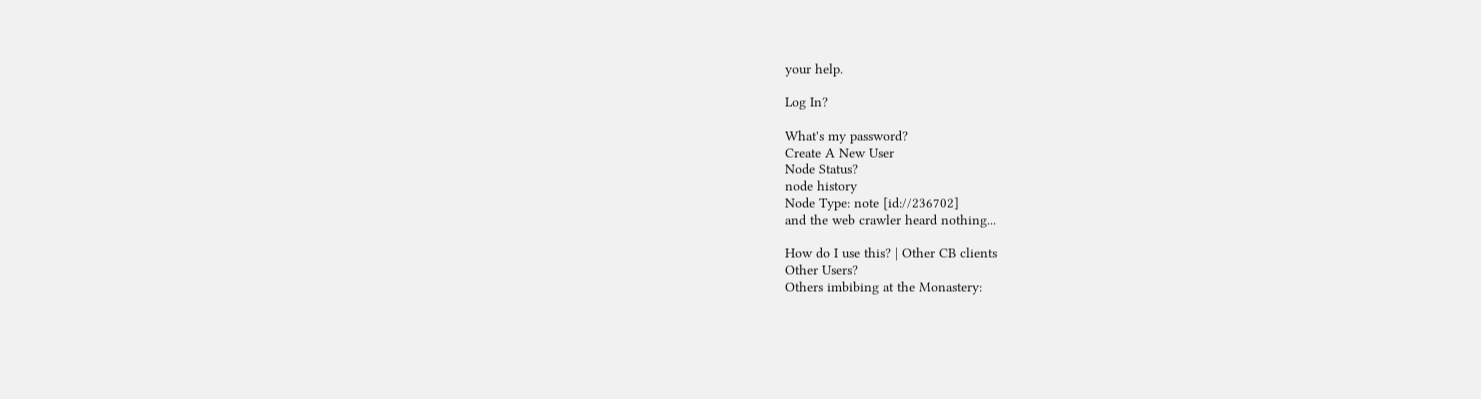your help.

Log In?

What's my password?
Create A New User
Node Status?
node history
Node Type: note [id://236702]
and the web crawler heard nothing...

How do I use this? | Other CB clients
Other Users?
Others imbibing at the Monastery: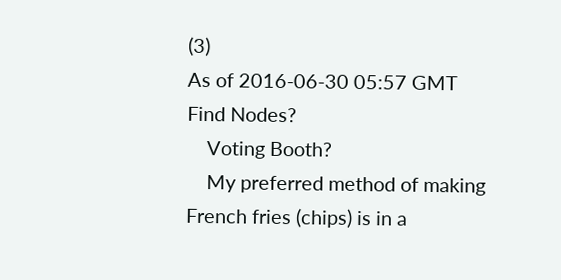(3)
As of 2016-06-30 05:57 GMT
Find Nodes?
    Voting Booth?
    My preferred method of making French fries (chips) is in a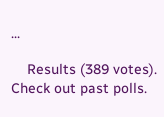...

    Results (389 votes). Check out past polls.